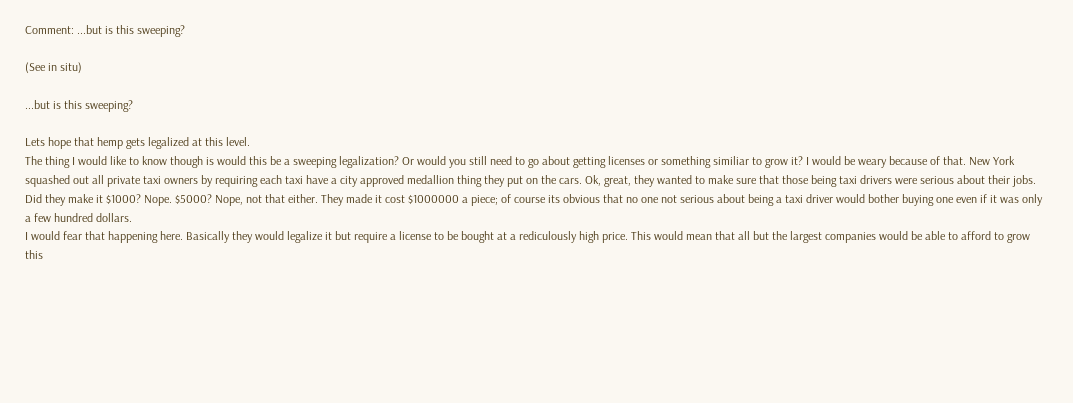Comment: ...but is this sweeping?

(See in situ)

...but is this sweeping?

Lets hope that hemp gets legalized at this level.
The thing I would like to know though is would this be a sweeping legalization? Or would you still need to go about getting licenses or something similiar to grow it? I would be weary because of that. New York squashed out all private taxi owners by requiring each taxi have a city approved medallion thing they put on the cars. Ok, great, they wanted to make sure that those being taxi drivers were serious about their jobs. Did they make it $1000? Nope. $5000? Nope, not that either. They made it cost $1000000 a piece; of course its obvious that no one not serious about being a taxi driver would bother buying one even if it was only a few hundred dollars.
I would fear that happening here. Basically they would legalize it but require a license to be bought at a rediculously high price. This would mean that all but the largest companies would be able to afford to grow this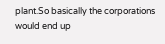plant.So basically the corporations would end up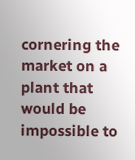cornering the market on a plant that would be impossible to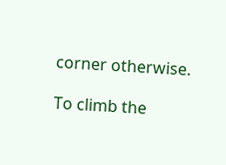corner otherwise.

To climb the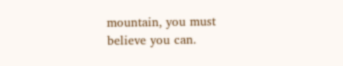mountain, you must believe you can.